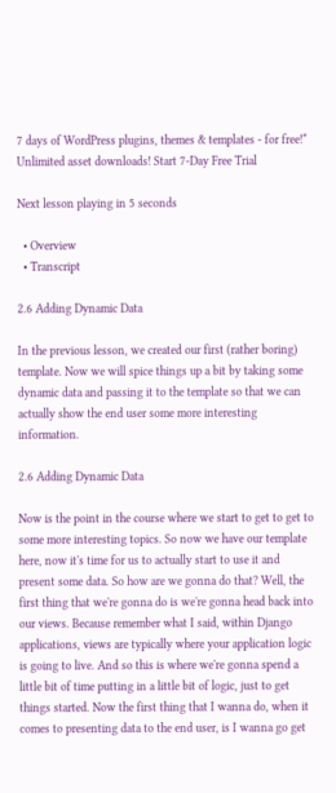7 days of WordPress plugins, themes & templates - for free!* Unlimited asset downloads! Start 7-Day Free Trial

Next lesson playing in 5 seconds

  • Overview
  • Transcript

2.6 Adding Dynamic Data

In the previous lesson, we created our first (rather boring) template. Now we will spice things up a bit by taking some dynamic data and passing it to the template so that we can actually show the end user some more interesting information.

2.6 Adding Dynamic Data

Now is the point in the course where we start to get to get to some more interesting topics. So now we have our template here, now it's time for us to actually start to use it and present some data. So how are we gonna do that? Well, the first thing that we're gonna do is we're gonna head back into our views. Because remember what I said, within Django applications, views are typically where your application logic is going to live. And so this is where we're gonna spend a little bit of time putting in a little bit of logic, just to get things started. Now the first thing that I wanna do, when it comes to presenting data to the end user, is I wanna go get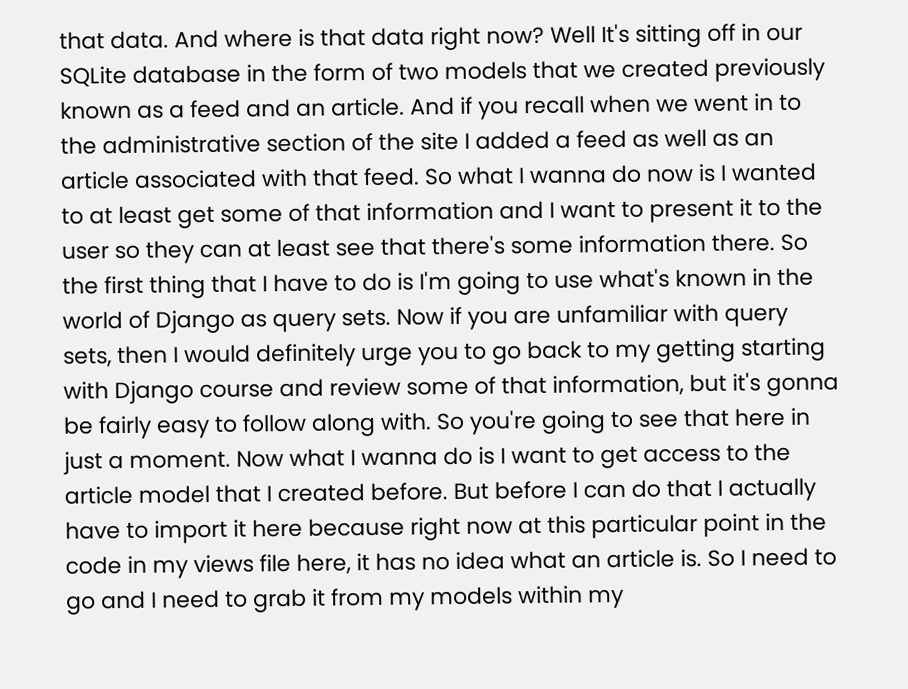that data. And where is that data right now? Well It's sitting off in our SQLite database in the form of two models that we created previously known as a feed and an article. And if you recall when we went in to the administrative section of the site I added a feed as well as an article associated with that feed. So what I wanna do now is I wanted to at least get some of that information and I want to present it to the user so they can at least see that there's some information there. So the first thing that I have to do is I'm going to use what's known in the world of Django as query sets. Now if you are unfamiliar with query sets, then I would definitely urge you to go back to my getting starting with Django course and review some of that information, but it's gonna be fairly easy to follow along with. So you're going to see that here in just a moment. Now what I wanna do is I want to get access to the article model that I created before. But before I can do that I actually have to import it here because right now at this particular point in the code in my views file here, it has no idea what an article is. So I need to go and I need to grab it from my models within my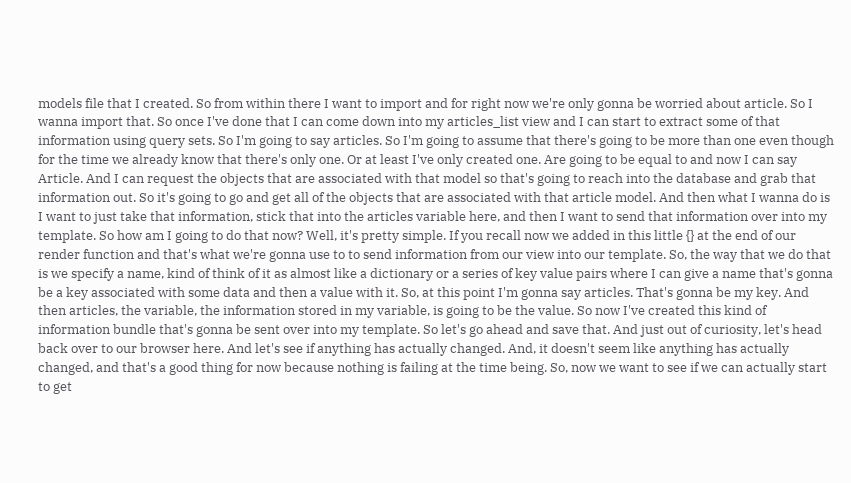models file that I created. So from within there I want to import and for right now we're only gonna be worried about article. So I wanna import that. So once I've done that I can come down into my articles_list view and I can start to extract some of that information using query sets. So I'm going to say articles. So I'm going to assume that there's going to be more than one even though for the time we already know that there's only one. Or at least I've only created one. Are going to be equal to and now I can say Article. And I can request the objects that are associated with that model so that's going to reach into the database and grab that information out. So it's going to go and get all of the objects that are associated with that article model. And then what I wanna do is I want to just take that information, stick that into the articles variable here, and then I want to send that information over into my template. So how am I going to do that now? Well, it's pretty simple. If you recall now we added in this little {} at the end of our render function and that's what we're gonna use to to send information from our view into our template. So, the way that we do that is we specify a name, kind of think of it as almost like a dictionary or a series of key value pairs where I can give a name that's gonna be a key associated with some data and then a value with it. So, at this point I'm gonna say articles. That's gonna be my key. And then articles, the variable, the information stored in my variable, is going to be the value. So now I've created this kind of information bundle that's gonna be sent over into my template. So let's go ahead and save that. And just out of curiosity, let's head back over to our browser here. And let's see if anything has actually changed. And, it doesn't seem like anything has actually changed, and that's a good thing for now because nothing is failing at the time being. So, now we want to see if we can actually start to get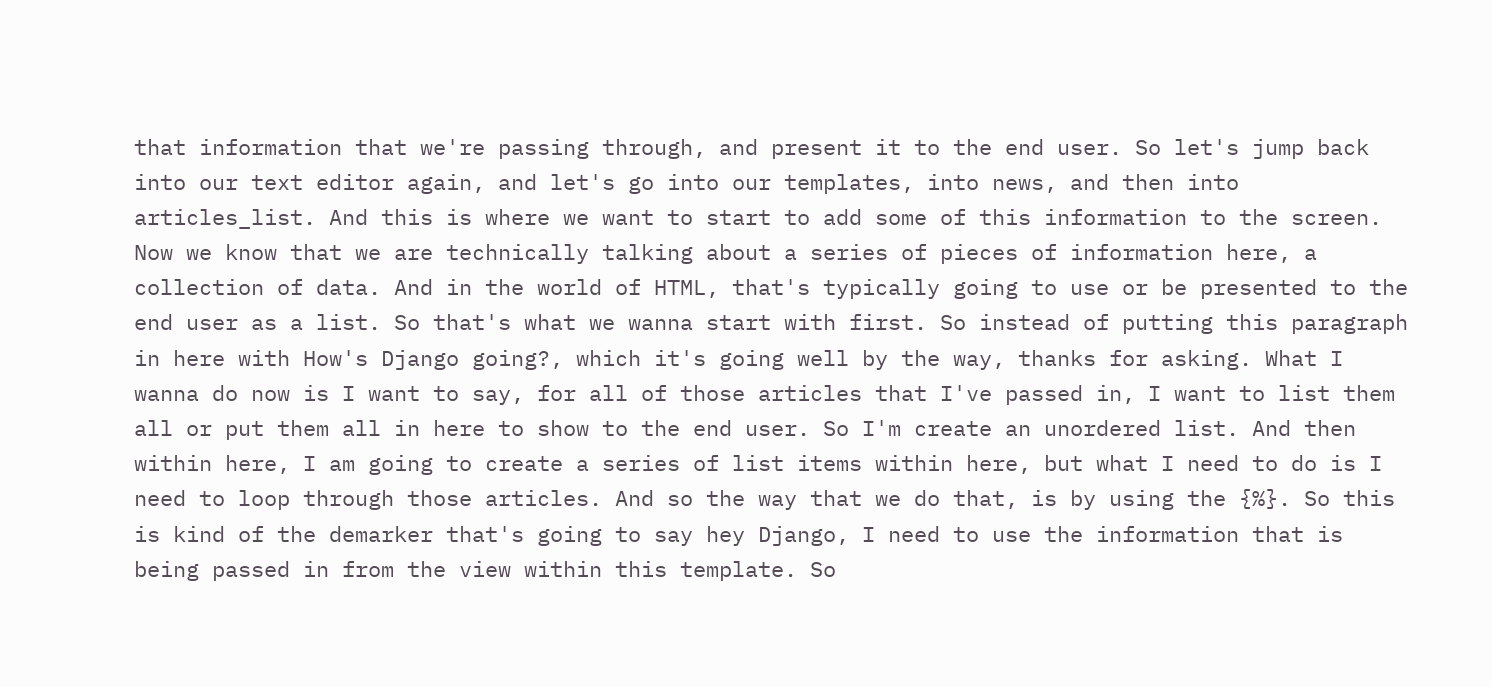that information that we're passing through, and present it to the end user. So let's jump back into our text editor again, and let's go into our templates, into news, and then into articles_list. And this is where we want to start to add some of this information to the screen. Now we know that we are technically talking about a series of pieces of information here, a collection of data. And in the world of HTML, that's typically going to use or be presented to the end user as a list. So that's what we wanna start with first. So instead of putting this paragraph in here with How's Django going?, which it's going well by the way, thanks for asking. What I wanna do now is I want to say, for all of those articles that I've passed in, I want to list them all or put them all in here to show to the end user. So I'm create an unordered list. And then within here, I am going to create a series of list items within here, but what I need to do is I need to loop through those articles. And so the way that we do that, is by using the {%}. So this is kind of the demarker that's going to say hey Django, I need to use the information that is being passed in from the view within this template. So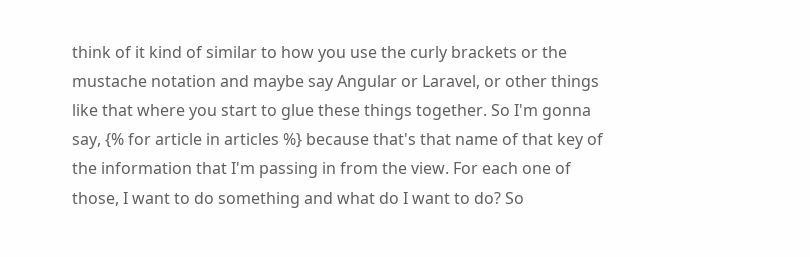think of it kind of similar to how you use the curly brackets or the mustache notation and maybe say Angular or Laravel, or other things like that where you start to glue these things together. So I'm gonna say, {% for article in articles %} because that's that name of that key of the information that I'm passing in from the view. For each one of those, I want to do something and what do I want to do? So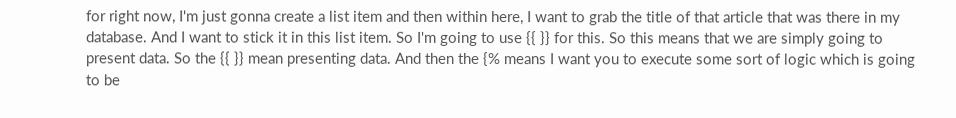for right now, I'm just gonna create a list item and then within here, I want to grab the title of that article that was there in my database. And I want to stick it in this list item. So I'm going to use {{ }} for this. So this means that we are simply going to present data. So the {{ }} mean presenting data. And then the {% means I want you to execute some sort of logic which is going to be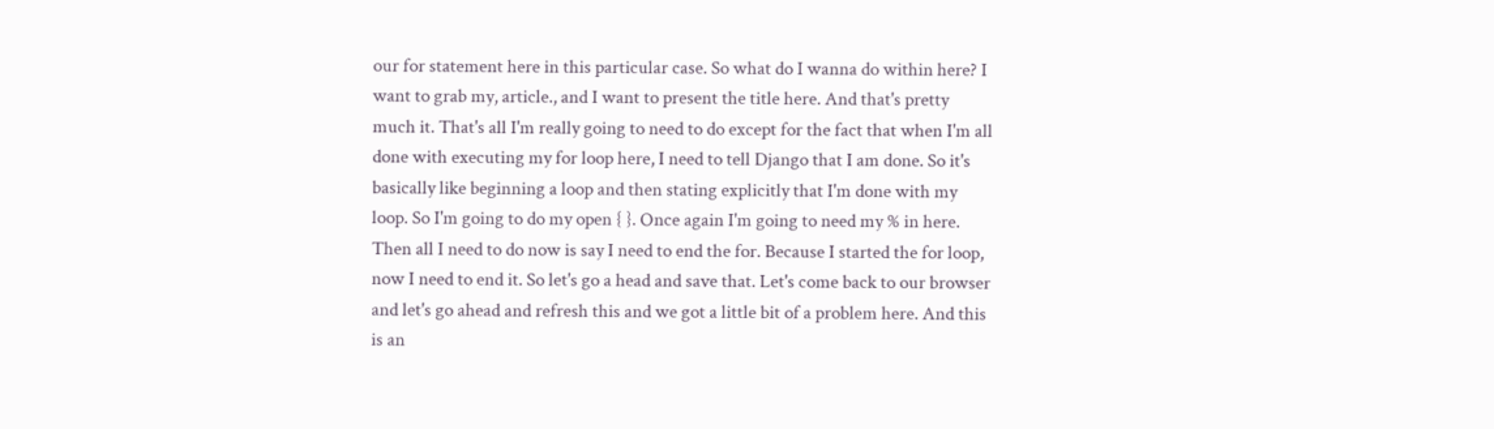our for statement here in this particular case. So what do I wanna do within here? I want to grab my, article., and I want to present the title here. And that's pretty much it. That's all I'm really going to need to do except for the fact that when I'm all done with executing my for loop here, I need to tell Django that I am done. So it's basically like beginning a loop and then stating explicitly that I'm done with my loop. So I'm going to do my open { }. Once again I'm going to need my % in here. Then all I need to do now is say I need to end the for. Because I started the for loop, now I need to end it. So let's go a head and save that. Let's come back to our browser and let's go ahead and refresh this and we got a little bit of a problem here. And this is an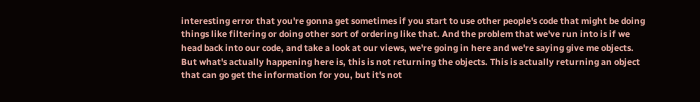interesting error that you're gonna get sometimes if you start to use other people's code that might be doing things like filtering or doing other sort of ordering like that. And the problem that we've run into is if we head back into our code, and take a look at our views, we're going in here and we're saying give me objects. But what's actually happening here is, this is not returning the objects. This is actually returning an object that can go get the information for you, but it's not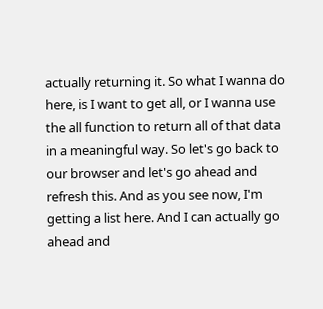actually returning it. So what I wanna do here, is I want to get all, or I wanna use the all function to return all of that data in a meaningful way. So let's go back to our browser and let's go ahead and refresh this. And as you see now, I'm getting a list here. And I can actually go ahead and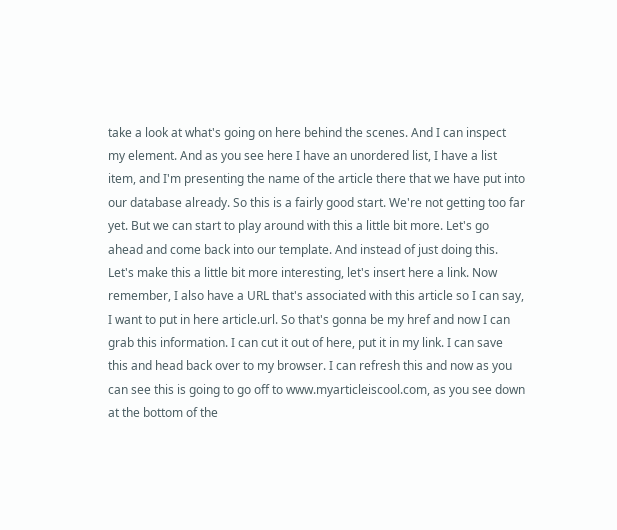take a look at what's going on here behind the scenes. And I can inspect my element. And as you see here I have an unordered list, I have a list item, and I'm presenting the name of the article there that we have put into our database already. So this is a fairly good start. We're not getting too far yet. But we can start to play around with this a little bit more. Let's go ahead and come back into our template. And instead of just doing this. Let's make this a little bit more interesting, let's insert here a link. Now remember, I also have a URL that's associated with this article so I can say, I want to put in here article.url. So that's gonna be my href and now I can grab this information. I can cut it out of here, put it in my link. I can save this and head back over to my browser. I can refresh this and now as you can see this is going to go off to www.myarticleiscool.com, as you see down at the bottom of the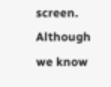screen. Although we know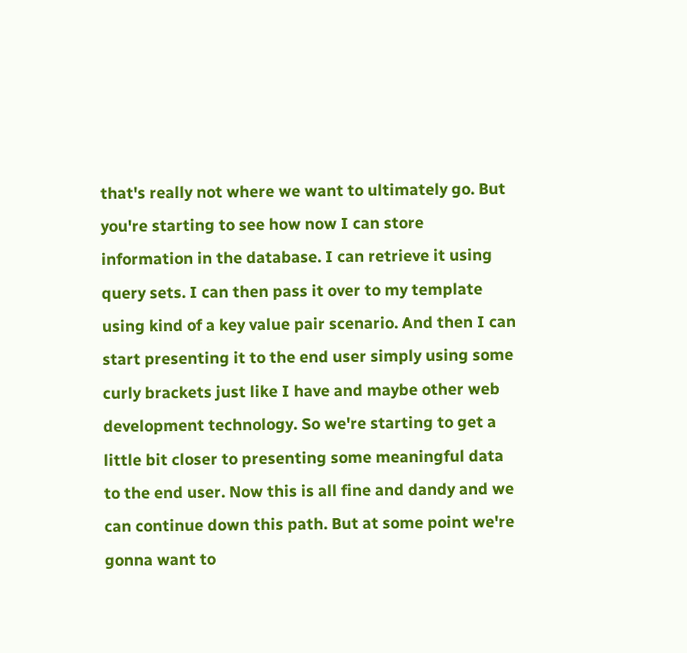that's really not where we want to ultimately go. But you're starting to see how now I can store information in the database. I can retrieve it using query sets. I can then pass it over to my template using kind of a key value pair scenario. And then I can start presenting it to the end user simply using some curly brackets just like I have and maybe other web development technology. So we're starting to get a little bit closer to presenting some meaningful data to the end user. Now this is all fine and dandy and we can continue down this path. But at some point we're gonna want to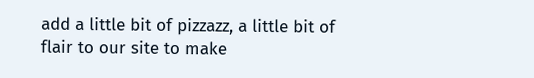add a little bit of pizzazz, a little bit of flair to our site to make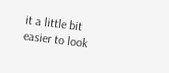it a little bit easier to look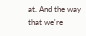at. And the way that we're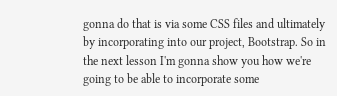gonna do that is via some CSS files and ultimately by incorporating into our project, Bootstrap. So in the next lesson I'm gonna show you how we're going to be able to incorporate some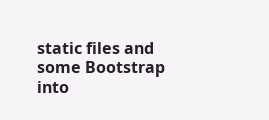static files and some Bootstrap into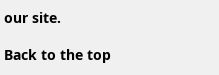our site.

Back to the top